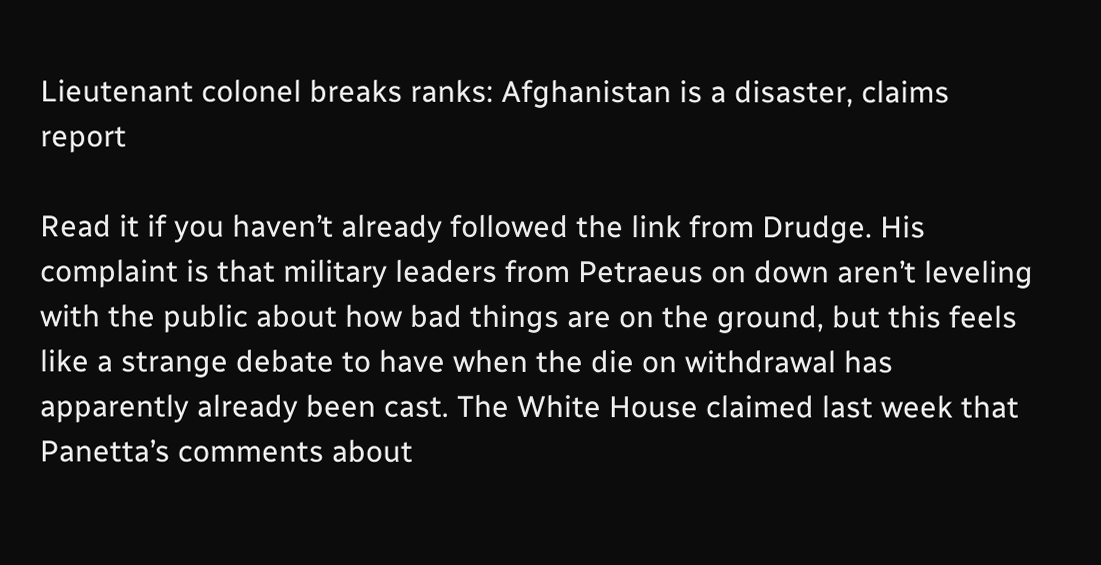Lieutenant colonel breaks ranks: Afghanistan is a disaster, claims report

Read it if you haven’t already followed the link from Drudge. His complaint is that military leaders from Petraeus on down aren’t leveling with the public about how bad things are on the ground, but this feels like a strange debate to have when the die on withdrawal has apparently already been cast. The White House claimed last week that Panetta’s comments about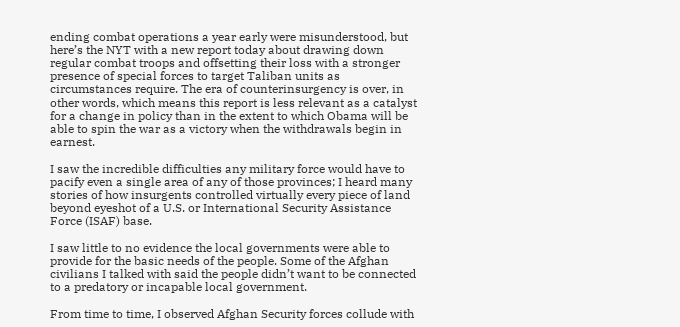ending combat operations a year early were misunderstood, but here’s the NYT with a new report today about drawing down regular combat troops and offsetting their loss with a stronger presence of special forces to target Taliban units as circumstances require. The era of counterinsurgency is over, in other words, which means this report is less relevant as a catalyst for a change in policy than in the extent to which Obama will be able to spin the war as a victory when the withdrawals begin in earnest.

I saw the incredible difficulties any military force would have to pacify even a single area of any of those provinces; I heard many stories of how insurgents controlled virtually every piece of land beyond eyeshot of a U.S. or International Security Assistance Force (ISAF) base.

I saw little to no evidence the local governments were able to provide for the basic needs of the people. Some of the Afghan civilians I talked with said the people didn’t want to be connected to a predatory or incapable local government.

From time to time, I observed Afghan Security forces collude with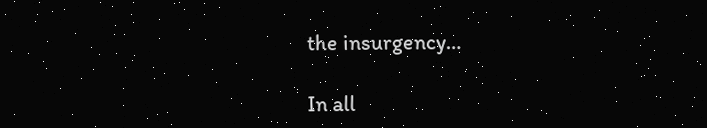the insurgency…

In all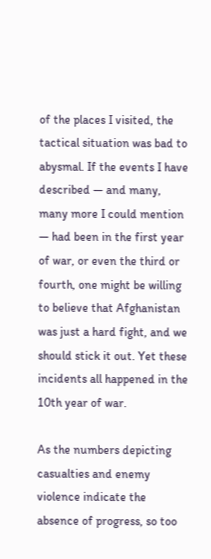of the places I visited, the tactical situation was bad to abysmal. If the events I have described — and many, many more I could mention — had been in the first year of war, or even the third or fourth, one might be willing to believe that Afghanistan was just a hard fight, and we should stick it out. Yet these incidents all happened in the 10th year of war.

As the numbers depicting casualties and enemy violence indicate the absence of progress, so too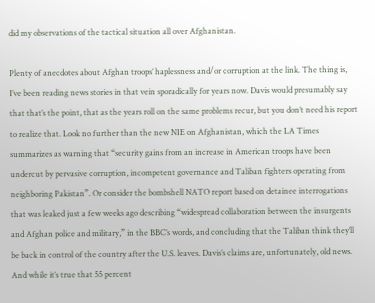did my observations of the tactical situation all over Afghanistan.

Plenty of anecdotes about Afghan troops’ haplessness and/or corruption at the link. The thing is, I’ve been reading news stories in that vein sporadically for years now. Davis would presumably say that that’s the point, that as the years roll on the same problems recur, but you don’t need his report to realize that. Look no further than the new NIE on Afghanistan, which the LA Times summarizes as warning that “security gains from an increase in American troops have been undercut by pervasive corruption, incompetent governance and Taliban fighters operating from neighboring Pakistan”. Or consider the bombshell NATO report based on detainee interrogations that was leaked just a few weeks ago describing “widespread collaboration between the insurgents and Afghan police and military,” in the BBC’s words, and concluding that the Taliban think they’ll be back in control of the country after the U.S. leaves. Davis’s claims are, unfortunately, old news. And while it’s true that 55 percent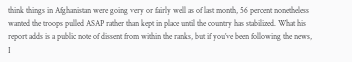think things in Afghanistan were going very or fairly well as of last month, 56 percent nonetheless wanted the troops pulled ASAP rather than kept in place until the country has stabilized. What his report adds is a public note of dissent from within the ranks, but if you’ve been following the news, I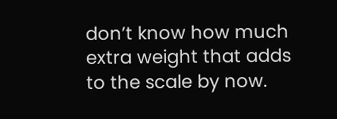don’t know how much extra weight that adds to the scale by now.